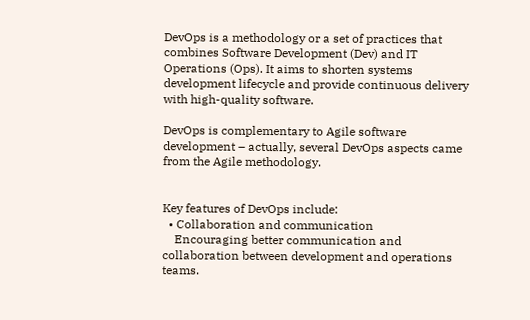DevOps is a methodology or a set of practices that combines Software Development (Dev) and IT Operations (Ops). It aims to shorten systems development lifecycle and provide continuous delivery with high-quality software.

DevOps is complementary to Agile software development – actually, several DevOps aspects came from the Agile methodology.


Key features of DevOps include:
  • Collaboration and communication
    Encouraging better communication and collaboration between development and operations teams.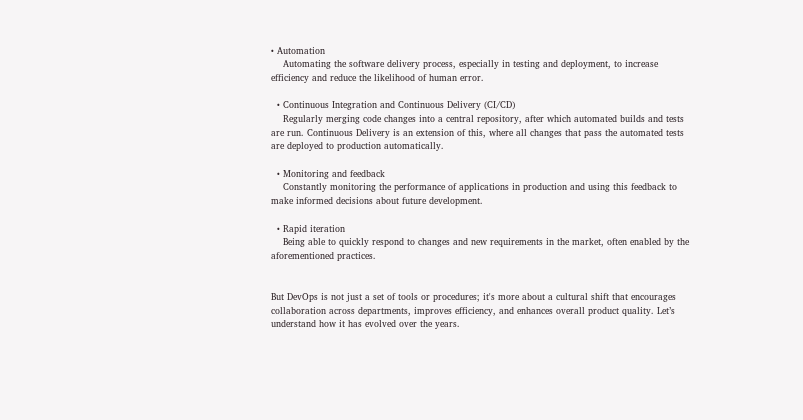• Automation
    Automating the software delivery process, especially in testing and deployment, to increase efficiency and reduce the likelihood of human error.

  • Continuous Integration and Continuous Delivery (CI/CD)
    Regularly merging code changes into a central repository, after which automated builds and tests are run. Continuous Delivery is an extension of this, where all changes that pass the automated tests are deployed to production automatically.

  • Monitoring and feedback
    Constantly monitoring the performance of applications in production and using this feedback to make informed decisions about future development.

  • Rapid iteration
    Being able to quickly respond to changes and new requirements in the market, often enabled by the aforementioned practices.


But DevOps is not just a set of tools or procedures; it's more about a cultural shift that encourages collaboration across departments, improves efficiency, and enhances overall product quality. Let’s understand how it has evolved over the years.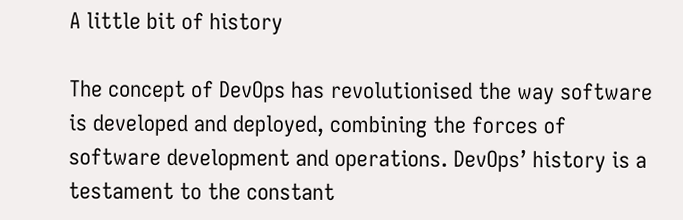A little bit of history

The concept of DevOps has revolutionised the way software is developed and deployed, combining the forces of software development and operations. DevOps’ history is a testament to the constant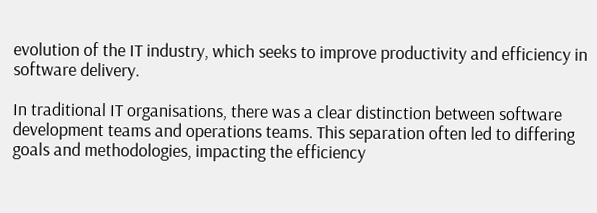evolution of the IT industry, which seeks to improve productivity and efficiency in software delivery.

In traditional IT organisations, there was a clear distinction between software development teams and operations teams. This separation often led to differing goals and methodologies, impacting the efficiency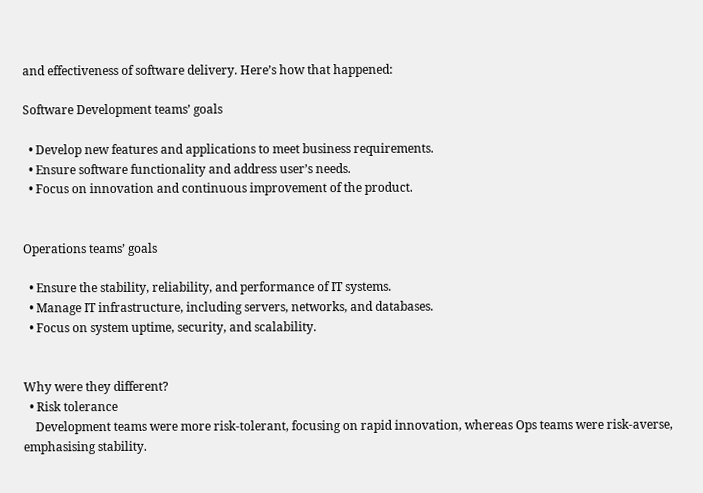and effectiveness of software delivery. Here’s how that happened:

Software Development teams’ goals

  • Develop new features and applications to meet business requirements.
  • Ensure software functionality and address user’s needs.
  • Focus on innovation and continuous improvement of the product.


Operations teams’ goals

  • Ensure the stability, reliability, and performance of IT systems.
  • Manage IT infrastructure, including servers, networks, and databases.
  • Focus on system uptime, security, and scalability.


Why were they different?
  • Risk tolerance
    Development teams were more risk-tolerant, focusing on rapid innovation, whereas Ops teams were risk-averse, emphasising stability.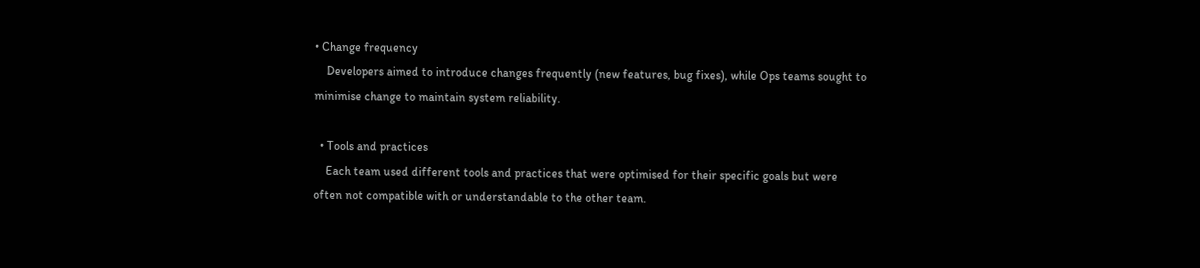• Change frequency
    Developers aimed to introduce changes frequently (new features, bug fixes), while Ops teams sought to minimise change to maintain system reliability.

  • Tools and practices
    Each team used different tools and practices that were optimised for their specific goals but were often not compatible with or understandable to the other team.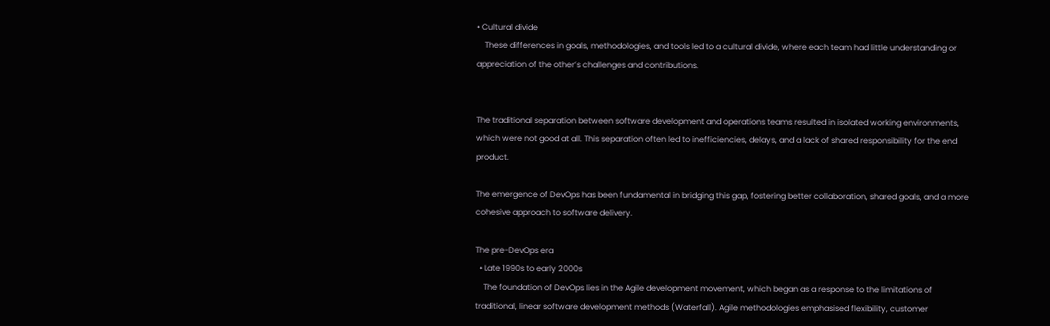• Cultural divide
    These differences in goals, methodologies, and tools led to a cultural divide, where each team had little understanding or appreciation of the other’s challenges and contributions.


The traditional separation between software development and operations teams resulted in isolated working environments, which were not good at all. This separation often led to inefficiencies, delays, and a lack of shared responsibility for the end product.

The emergence of DevOps has been fundamental in bridging this gap, fostering better collaboration, shared goals, and a more cohesive approach to software delivery.

The pre-DevOps era
  • Late 1990s to early 2000s
    The foundation of DevOps lies in the Agile development movement, which began as a response to the limitations of traditional, linear software development methods (Waterfall). Agile methodologies emphasised flexibility, customer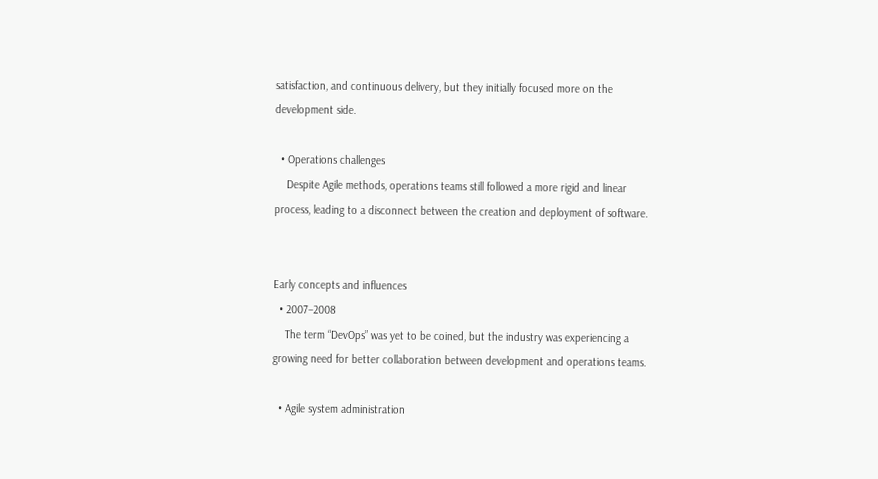satisfaction, and continuous delivery, but they initially focused more on the development side.

  • Operations challenges
    Despite Agile methods, operations teams still followed a more rigid and linear process, leading to a disconnect between the creation and deployment of software.


Early concepts and influences
  • 2007–2008
    The term “DevOps” was yet to be coined, but the industry was experiencing a growing need for better collaboration between development and operations teams.

  • Agile system administration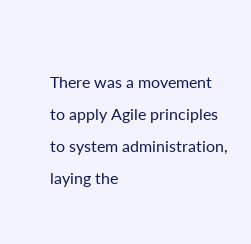There was a movement to apply Agile principles to system administration, laying the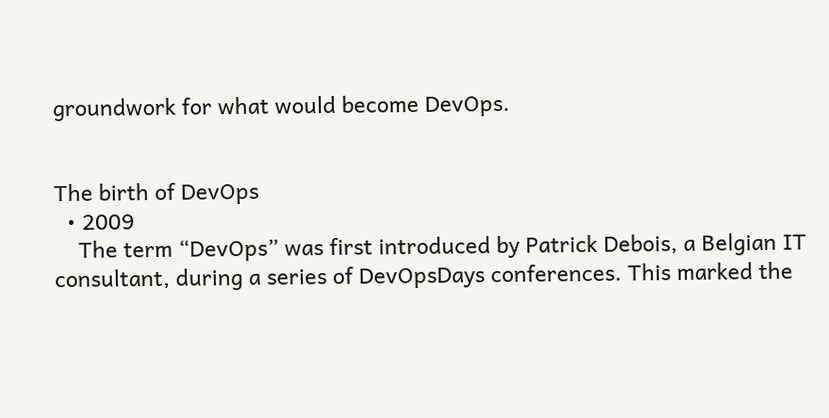groundwork for what would become DevOps.


The birth of DevOps
  • 2009
    The term “DevOps” was first introduced by Patrick Debois, a Belgian IT consultant, during a series of DevOpsDays conferences. This marked the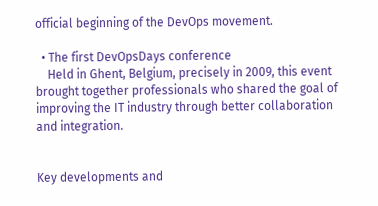official beginning of the DevOps movement.

  • The first DevOpsDays conference
    Held in Ghent, Belgium, precisely in 2009, this event brought together professionals who shared the goal of improving the IT industry through better collaboration and integration.


Key developments and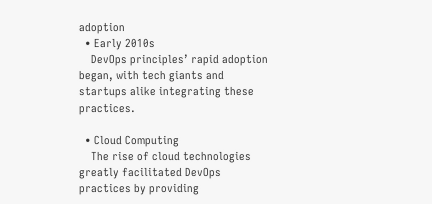adoption
  • Early 2010s
    DevOps principles’ rapid adoption began, with tech giants and startups alike integrating these practices.

  • Cloud Computing
    The rise of cloud technologies greatly facilitated DevOps practices by providing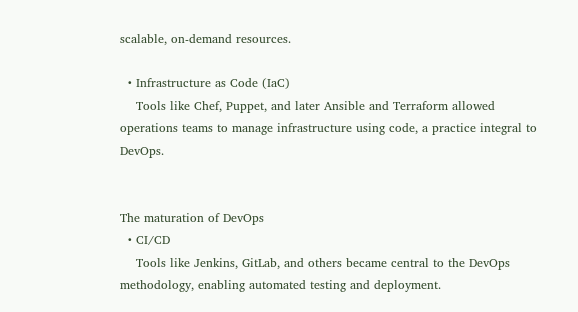scalable, on-demand resources.

  • Infrastructure as Code (IaC)
    Tools like Chef, Puppet, and later Ansible and Terraform allowed operations teams to manage infrastructure using code, a practice integral to DevOps.


The maturation of DevOps
  • CI/CD
    Tools like Jenkins, GitLab, and others became central to the DevOps methodology, enabling automated testing and deployment.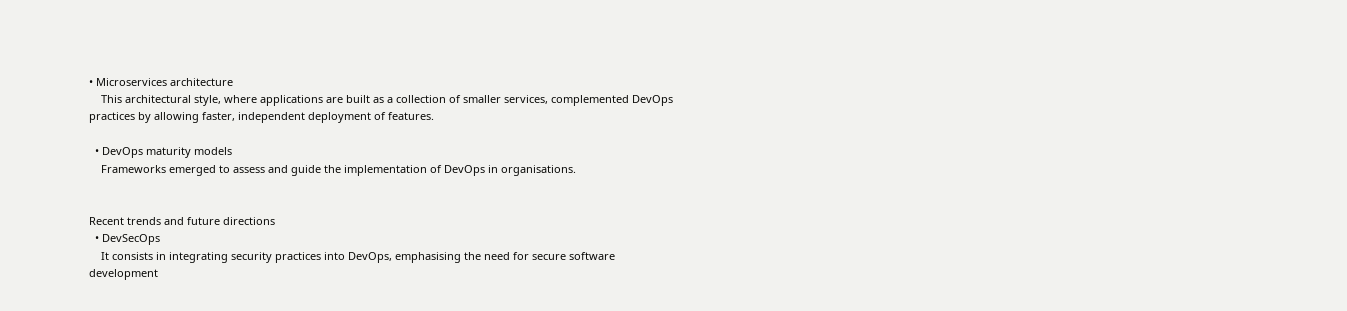• Microservices architecture
    This architectural style, where applications are built as a collection of smaller services, complemented DevOps practices by allowing faster, independent deployment of features.

  • DevOps maturity models
    Frameworks emerged to assess and guide the implementation of DevOps in organisations.


Recent trends and future directions
  • DevSecOps
    It consists in integrating security practices into DevOps, emphasising the need for secure software development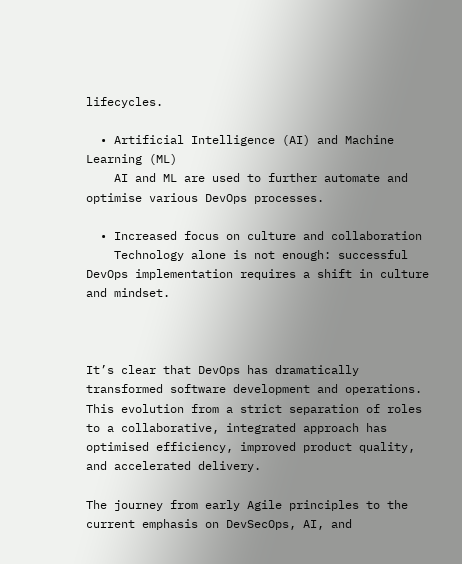lifecycles.

  • Artificial Intelligence (AI) and Machine Learning (ML)
    AI and ML are used to further automate and optimise various DevOps processes.

  • Increased focus on culture and collaboration
    Technology alone is not enough: successful DevOps implementation requires a shift in culture and mindset.



It’s clear that DevOps has dramatically transformed software development and operations. This evolution from a strict separation of roles to a collaborative, integrated approach has optimised efficiency, improved product quality, and accelerated delivery.

The journey from early Agile principles to the current emphasis on DevSecOps, AI, and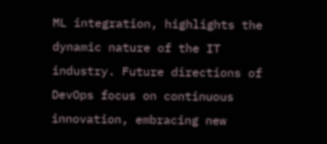ML integration, highlights the dynamic nature of the IT industry. Future directions of DevOps focus on continuous innovation, embracing new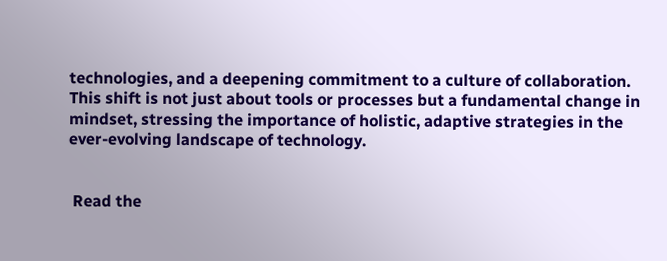technologies, and a deepening commitment to a culture of collaboration. This shift is not just about tools or processes but a fundamental change in mindset, stressing the importance of holistic, adaptive strategies in the ever-evolving landscape of technology.


 Read the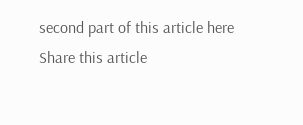second part of this article here
Share this article